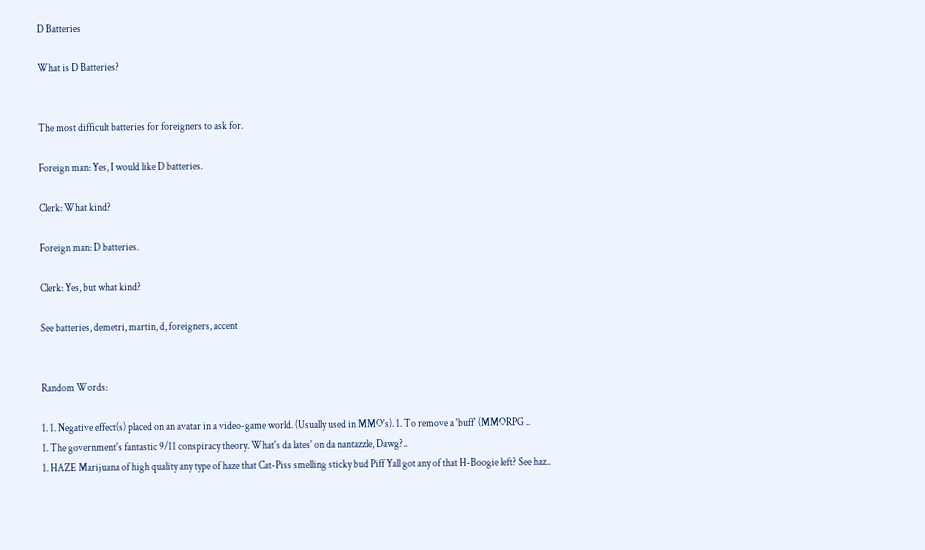D Batteries

What is D Batteries?


The most difficult batteries for foreigners to ask for.

Foreign man: Yes, I would like D batteries.

Clerk: What kind?

Foreign man: D batteries.

Clerk: Yes, but what kind?

See batteries, demetri, martin, d, foreigners, accent


Random Words:

1. 1. Negative effect(s) placed on an avatar in a video-game world. (Usually used in MMO's). 1. To remove a 'buff' (MMORPG ..
1. The government's fantastic 9/11 conspiracy theory. What's da lates' on da nantazzle, Dawg?..
1. HAZE Marijuana of high quality any type of haze that Cat-Piss smelling sticky bud Piff Yall got any of that H-Boogie left? See haz..